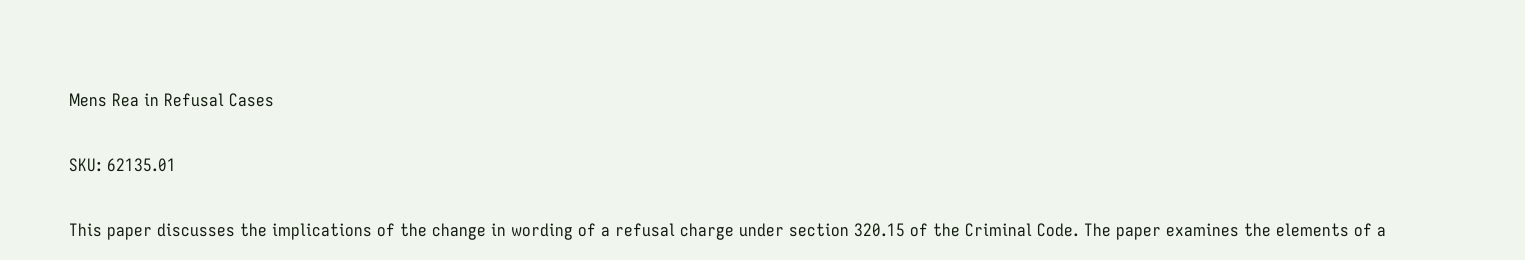Mens Rea in Refusal Cases

SKU: 62135.01

This paper discusses the implications of the change in wording of a refusal charge under section 320.15 of the Criminal Code. The paper examines the elements of a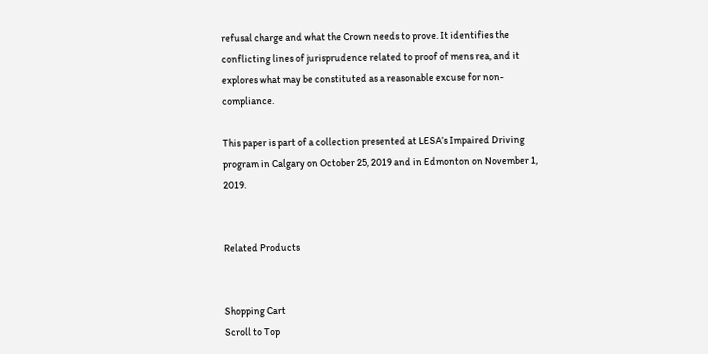refusal charge and what the Crown needs to prove. It identifies the conflicting lines of jurisprudence related to proof of mens rea, and it explores what may be constituted as a reasonable excuse for non-compliance.

This paper is part of a collection presented at LESA’s Impaired Driving program in Calgary on October 25, 2019 and in Edmonton on November 1, 2019.


Related Products


Shopping Cart
Scroll to Top